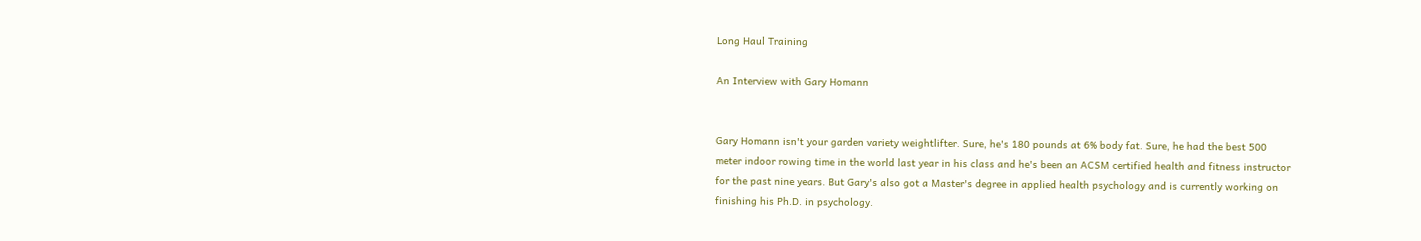Long Haul Training

An Interview with Gary Homann


Gary Homann isn't your garden variety weightlifter. Sure, he's 180 pounds at 6% body fat. Sure, he had the best 500 meter indoor rowing time in the world last year in his class and he's been an ACSM certified health and fitness instructor for the past nine years. But Gary's also got a Master's degree in applied health psychology and is currently working on finishing his Ph.D. in psychology.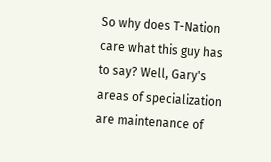So why does T-Nation care what this guy has to say? Well, Gary's areas of specialization are maintenance of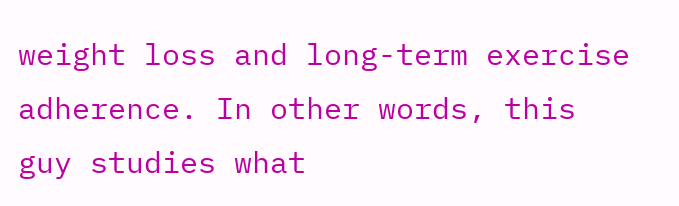weight loss and long-term exercise adherence. In other words, this guy studies what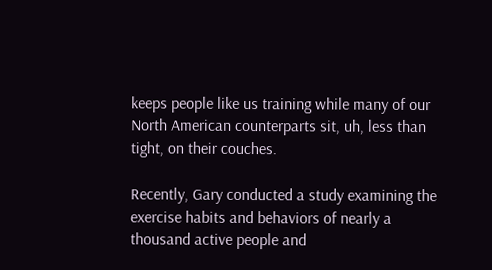keeps people like us training while many of our North American counterparts sit, uh, less than tight, on their couches.

Recently, Gary conducted a study examining the exercise habits and behaviors of nearly a thousand active people and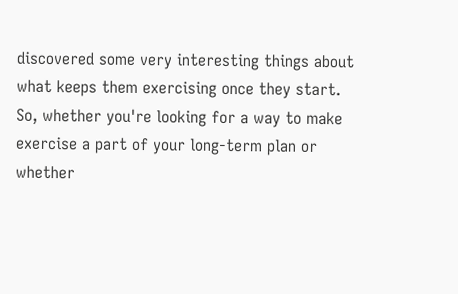discovered some very interesting things about what keeps them exercising once they start. So, whether you're looking for a way to make exercise a part of your long-term plan or whether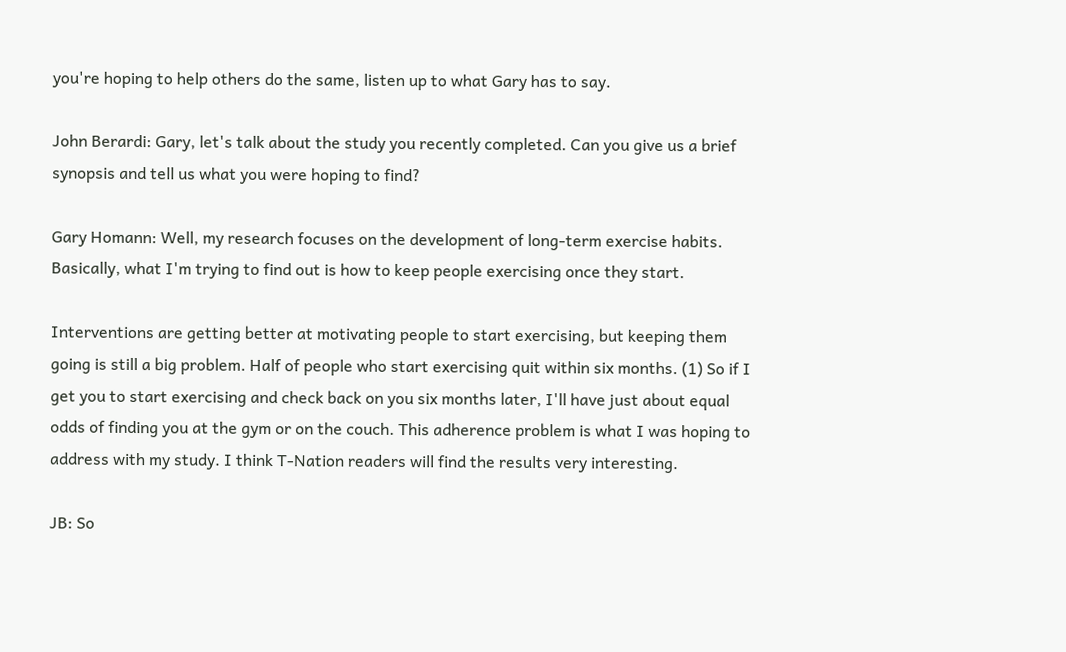you're hoping to help others do the same, listen up to what Gary has to say.

John Berardi: Gary, let's talk about the study you recently completed. Can you give us a brief synopsis and tell us what you were hoping to find?

Gary Homann: Well, my research focuses on the development of long-term exercise habits. Basically, what I'm trying to find out is how to keep people exercising once they start.

Interventions are getting better at motivating people to start exercising, but keeping them going is still a big problem. Half of people who start exercising quit within six months. (1) So if I get you to start exercising and check back on you six months later, I'll have just about equal odds of finding you at the gym or on the couch. This adherence problem is what I was hoping to address with my study. I think T-Nation readers will find the results very interesting.

JB: So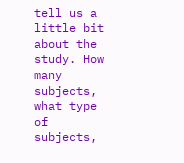tell us a little bit about the study. How many subjects, what type of subjects,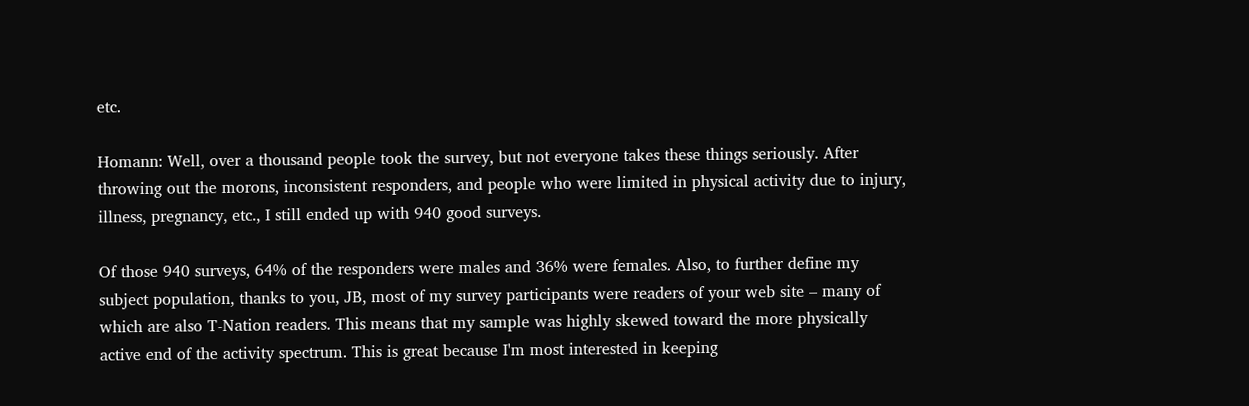etc.

Homann: Well, over a thousand people took the survey, but not everyone takes these things seriously. After throwing out the morons, inconsistent responders, and people who were limited in physical activity due to injury, illness, pregnancy, etc., I still ended up with 940 good surveys.

Of those 940 surveys, 64% of the responders were males and 36% were females. Also, to further define my subject population, thanks to you, JB, most of my survey participants were readers of your web site – many of which are also T-Nation readers. This means that my sample was highly skewed toward the more physically active end of the activity spectrum. This is great because I'm most interested in keeping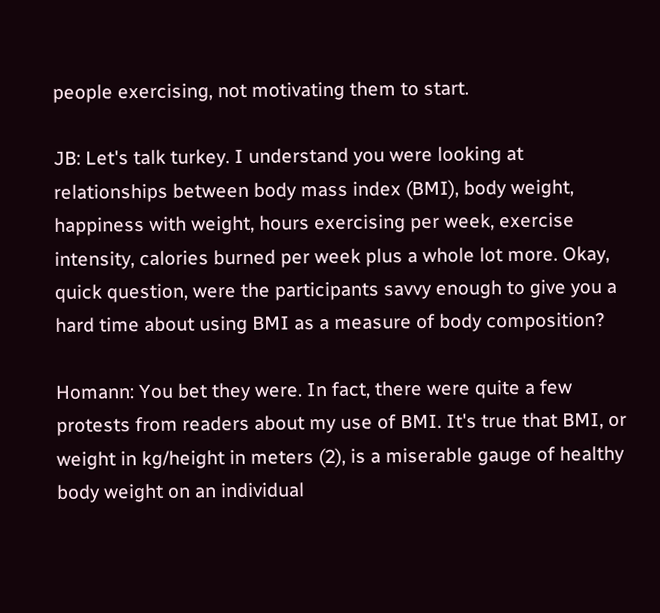people exercising, not motivating them to start.

JB: Let's talk turkey. I understand you were looking at relationships between body mass index (BMI), body weight, happiness with weight, hours exercising per week, exercise intensity, calories burned per week plus a whole lot more. Okay, quick question, were the participants savvy enough to give you a hard time about using BMI as a measure of body composition?

Homann: You bet they were. In fact, there were quite a few protests from readers about my use of BMI. It's true that BMI, or weight in kg/height in meters (2), is a miserable gauge of healthy body weight on an individual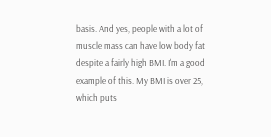basis. And yes, people with a lot of muscle mass can have low body fat despite a fairly high BMI. I'm a good example of this. My BMI is over 25, which puts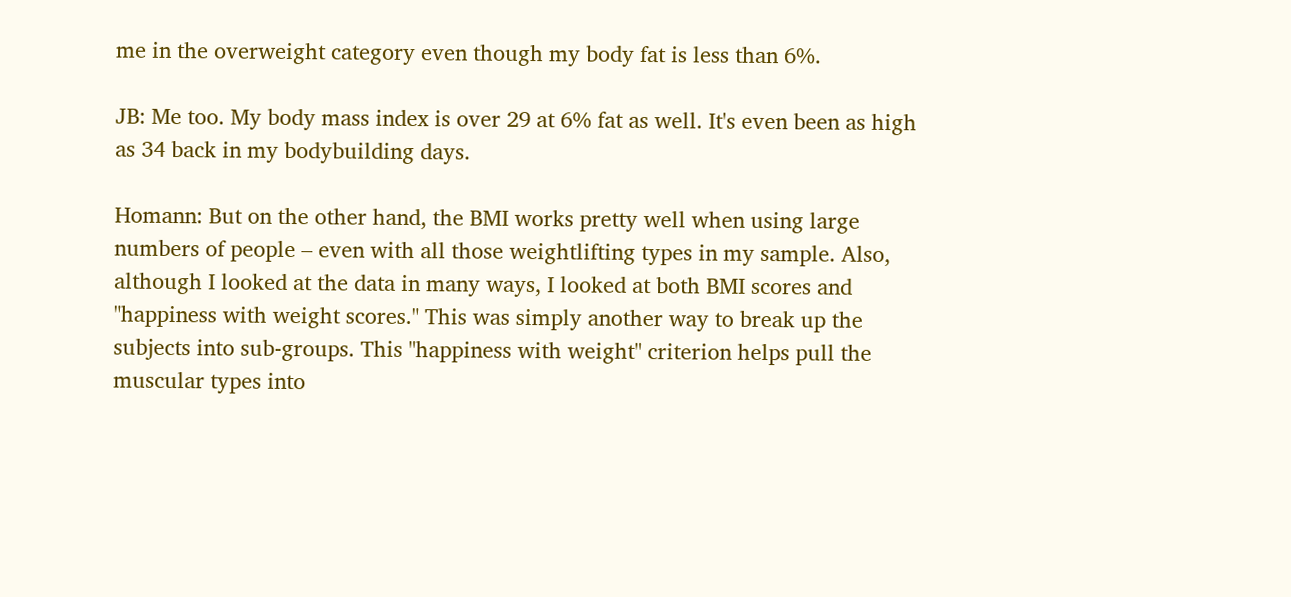me in the overweight category even though my body fat is less than 6%.

JB: Me too. My body mass index is over 29 at 6% fat as well. It's even been as high as 34 back in my bodybuilding days.

Homann: But on the other hand, the BMI works pretty well when using large numbers of people – even with all those weightlifting types in my sample. Also, although I looked at the data in many ways, I looked at both BMI scores and "happiness with weight scores." This was simply another way to break up the subjects into sub-groups. This "happiness with weight" criterion helps pull the muscular types into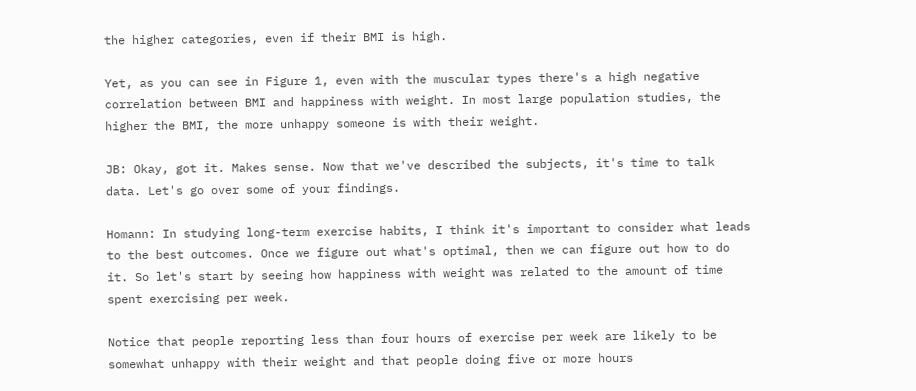the higher categories, even if their BMI is high.

Yet, as you can see in Figure 1, even with the muscular types there's a high negative correlation between BMI and happiness with weight. In most large population studies, the higher the BMI, the more unhappy someone is with their weight.

JB: Okay, got it. Makes sense. Now that we've described the subjects, it's time to talk data. Let's go over some of your findings.

Homann: In studying long-term exercise habits, I think it's important to consider what leads to the best outcomes. Once we figure out what's optimal, then we can figure out how to do it. So let's start by seeing how happiness with weight was related to the amount of time spent exercising per week.

Notice that people reporting less than four hours of exercise per week are likely to be somewhat unhappy with their weight and that people doing five or more hours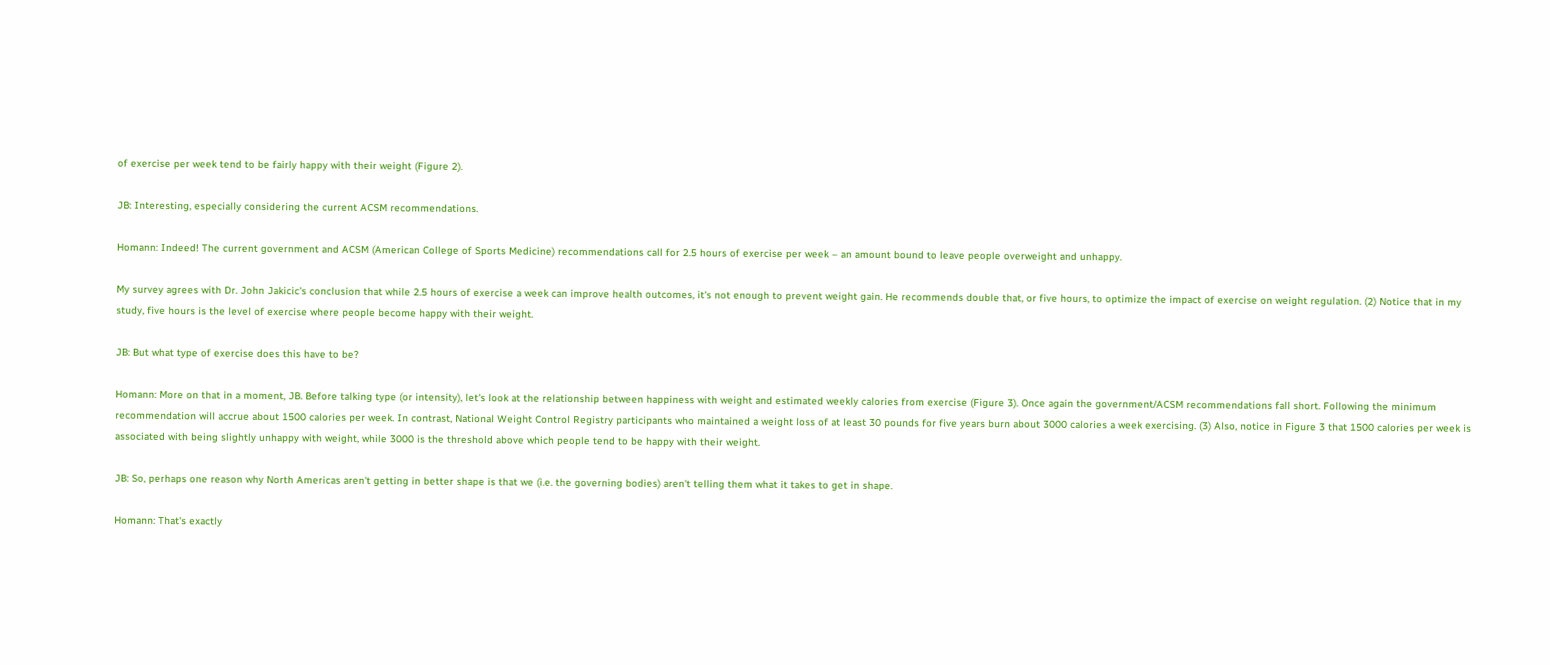of exercise per week tend to be fairly happy with their weight (Figure 2).

JB: Interesting, especially considering the current ACSM recommendations.

Homann: Indeed! The current government and ACSM (American College of Sports Medicine) recommendations call for 2.5 hours of exercise per week – an amount bound to leave people overweight and unhappy.

My survey agrees with Dr. John Jakicic's conclusion that while 2.5 hours of exercise a week can improve health outcomes, it's not enough to prevent weight gain. He recommends double that, or five hours, to optimize the impact of exercise on weight regulation. (2) Notice that in my study, five hours is the level of exercise where people become happy with their weight.

JB: But what type of exercise does this have to be?

Homann: More on that in a moment, JB. Before talking type (or intensity), let's look at the relationship between happiness with weight and estimated weekly calories from exercise (Figure 3). Once again the government/ACSM recommendations fall short. Following the minimum recommendation will accrue about 1500 calories per week. In contrast, National Weight Control Registry participants who maintained a weight loss of at least 30 pounds for five years burn about 3000 calories a week exercising. (3) Also, notice in Figure 3 that 1500 calories per week is associated with being slightly unhappy with weight, while 3000 is the threshold above which people tend to be happy with their weight.

JB: So, perhaps one reason why North Americas aren't getting in better shape is that we (i.e. the governing bodies) aren't telling them what it takes to get in shape.

Homann: That's exactly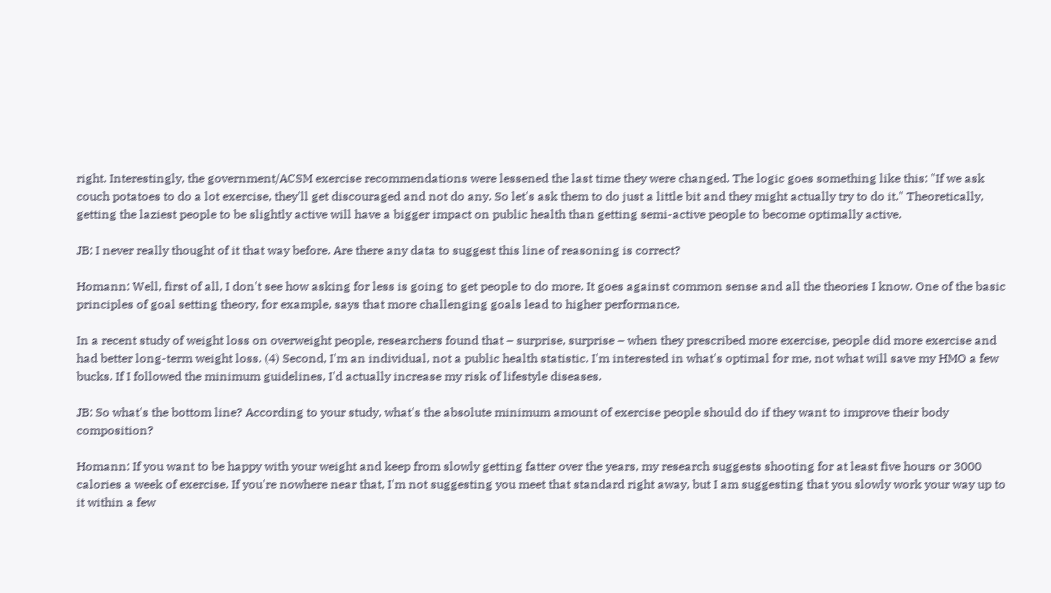right. Interestingly, the government/ACSM exercise recommendations were lessened the last time they were changed. The logic goes something like this: "If we ask couch potatoes to do a lot exercise, they'll get discouraged and not do any. So let's ask them to do just a little bit and they might actually try to do it." Theoretically, getting the laziest people to be slightly active will have a bigger impact on public health than getting semi-active people to become optimally active.

JB: I never really thought of it that way before. Are there any data to suggest this line of reasoning is correct?

Homann: Well, first of all, I don't see how asking for less is going to get people to do more. It goes against common sense and all the theories I know. One of the basic principles of goal setting theory, for example, says that more challenging goals lead to higher performance.

In a recent study of weight loss on overweight people, researchers found that – surprise, surprise – when they prescribed more exercise, people did more exercise and had better long-term weight loss. (4) Second, I'm an individual, not a public health statistic. I'm interested in what's optimal for me, not what will save my HMO a few bucks. If I followed the minimum guidelines, I'd actually increase my risk of lifestyle diseases.

JB: So what's the bottom line? According to your study, what's the absolute minimum amount of exercise people should do if they want to improve their body composition?

Homann: If you want to be happy with your weight and keep from slowly getting fatter over the years, my research suggests shooting for at least five hours or 3000 calories a week of exercise. If you're nowhere near that, I'm not suggesting you meet that standard right away, but I am suggesting that you slowly work your way up to it within a few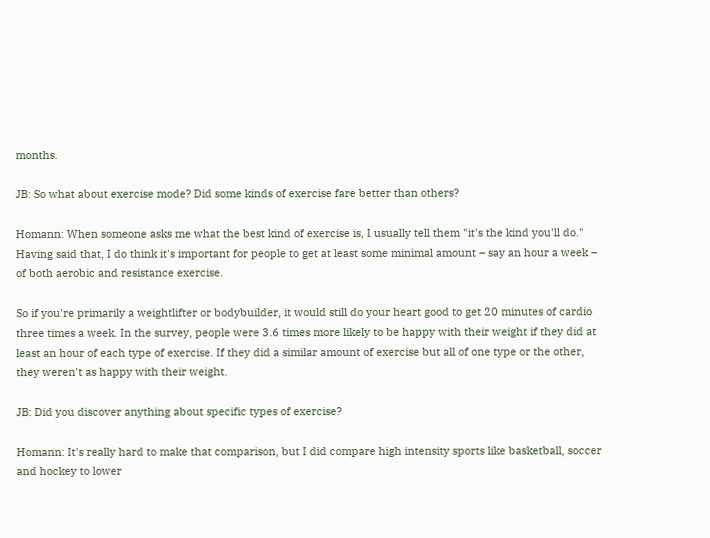months.

JB: So what about exercise mode? Did some kinds of exercise fare better than others?

Homann: When someone asks me what the best kind of exercise is, I usually tell them "it's the kind you'll do." Having said that, I do think it's important for people to get at least some minimal amount – say an hour a week – of both aerobic and resistance exercise.

So if you're primarily a weightlifter or bodybuilder, it would still do your heart good to get 20 minutes of cardio three times a week. In the survey, people were 3.6 times more likely to be happy with their weight if they did at least an hour of each type of exercise. If they did a similar amount of exercise but all of one type or the other, they weren't as happy with their weight.

JB: Did you discover anything about specific types of exercise?

Homann: It's really hard to make that comparison, but I did compare high intensity sports like basketball, soccer and hockey to lower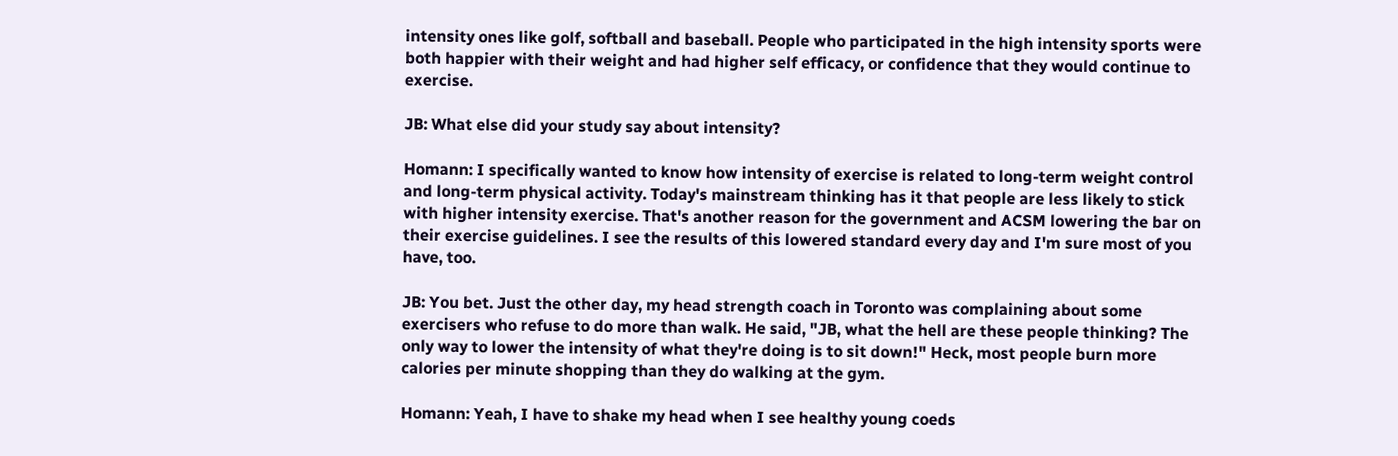intensity ones like golf, softball and baseball. People who participated in the high intensity sports were both happier with their weight and had higher self efficacy, or confidence that they would continue to exercise.

JB: What else did your study say about intensity?

Homann: I specifically wanted to know how intensity of exercise is related to long-term weight control and long-term physical activity. Today's mainstream thinking has it that people are less likely to stick with higher intensity exercise. That's another reason for the government and ACSM lowering the bar on their exercise guidelines. I see the results of this lowered standard every day and I'm sure most of you have, too.

JB: You bet. Just the other day, my head strength coach in Toronto was complaining about some exercisers who refuse to do more than walk. He said, "JB, what the hell are these people thinking? The only way to lower the intensity of what they're doing is to sit down!" Heck, most people burn more calories per minute shopping than they do walking at the gym.

Homann: Yeah, I have to shake my head when I see healthy young coeds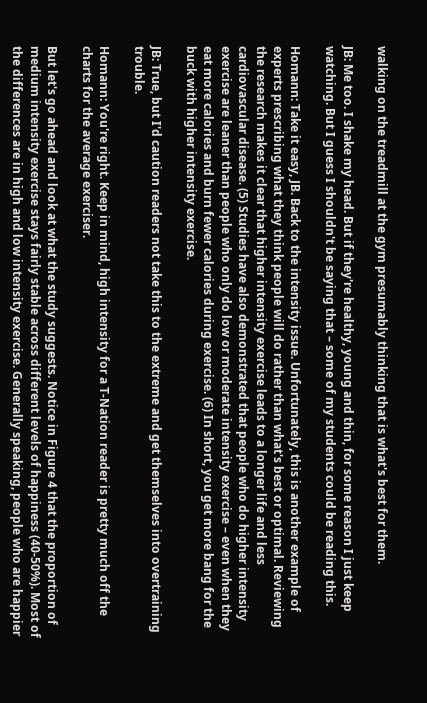walking on the treadmill at the gym presumably thinking that is what's best for them.

JB: Me too. I shake my head. But if they're healthy, young and thin, for some reason I just keep watching. But I guess I shouldn't be saying that – some of my students could be reading this.

Homann: Take it easy, JB. Back to the intensity issue. Unfortunately, this is another example of experts prescribing what they think people will do rather than what's best or optimal. Reviewing the research makes it clear that higher intensity exercise leads to a longer life and less cardiovascular disease. (5) Studies have also demonstrated that people who do higher intensity exercise are leaner than people who only do low or moderate intensity exercise – even when they eat more calories and burn fewer calories during exercise. (6) In short, you get more bang for the buck with higher intensity exercise.

JB: True, but I'd caution readers not take this to the extreme and get themselves into overtraining trouble.

Homann: You're right. Keep in mind, high intensity for a T-Nation reader is pretty much off the charts for the average exerciser.

But let's go ahead and look at what the study suggests. Notice in Figure 4 that the proportion of medium intensity exercise stays fairly stable across different levels of happiness (40-50%). Most of the differences are in high and low intensity exercise. Generally speaking, people who are happier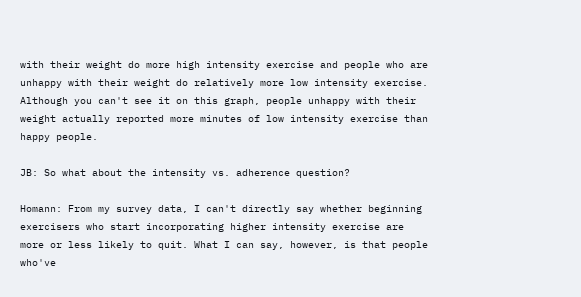with their weight do more high intensity exercise and people who are unhappy with their weight do relatively more low intensity exercise. Although you can't see it on this graph, people unhappy with their weight actually reported more minutes of low intensity exercise than happy people.

JB: So what about the intensity vs. adherence question?

Homann: From my survey data, I can't directly say whether beginning exercisers who start incorporating higher intensity exercise are more or less likely to quit. What I can say, however, is that people who've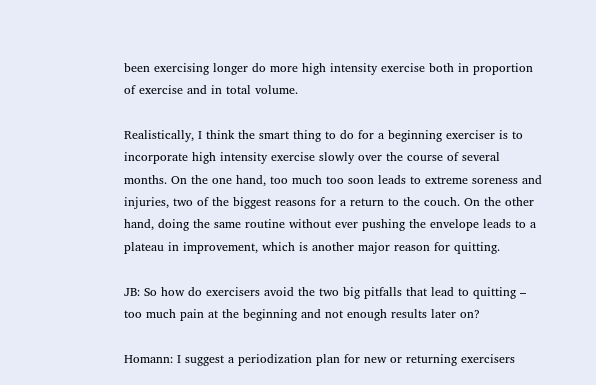been exercising longer do more high intensity exercise both in proportion of exercise and in total volume.

Realistically, I think the smart thing to do for a beginning exerciser is to incorporate high intensity exercise slowly over the course of several months. On the one hand, too much too soon leads to extreme soreness and injuries, two of the biggest reasons for a return to the couch. On the other hand, doing the same routine without ever pushing the envelope leads to a plateau in improvement, which is another major reason for quitting.

JB: So how do exercisers avoid the two big pitfalls that lead to quitting – too much pain at the beginning and not enough results later on?

Homann: I suggest a periodization plan for new or returning exercisers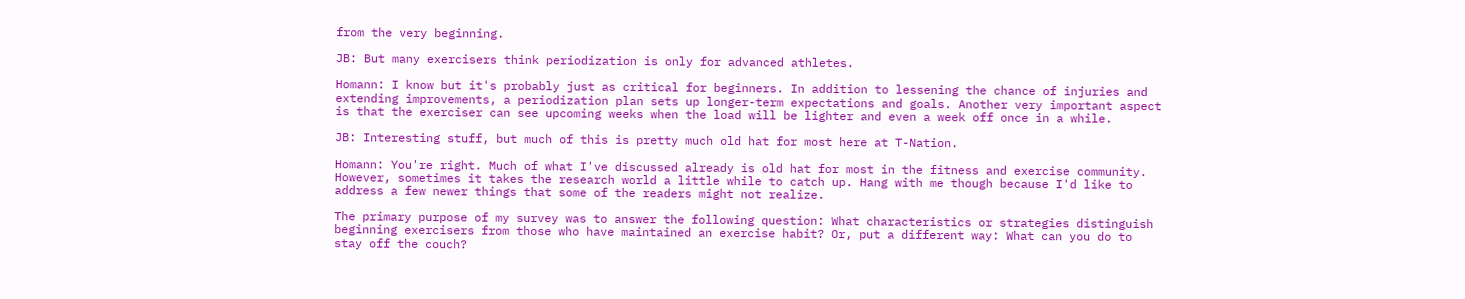from the very beginning.

JB: But many exercisers think periodization is only for advanced athletes.

Homann: I know but it's probably just as critical for beginners. In addition to lessening the chance of injuries and extending improvements, a periodization plan sets up longer-term expectations and goals. Another very important aspect is that the exerciser can see upcoming weeks when the load will be lighter and even a week off once in a while.

JB: Interesting stuff, but much of this is pretty much old hat for most here at T-Nation.

Homann: You're right. Much of what I've discussed already is old hat for most in the fitness and exercise community. However, sometimes it takes the research world a little while to catch up. Hang with me though because I'd like to address a few newer things that some of the readers might not realize.

The primary purpose of my survey was to answer the following question: What characteristics or strategies distinguish beginning exercisers from those who have maintained an exercise habit? Or, put a different way: What can you do to stay off the couch?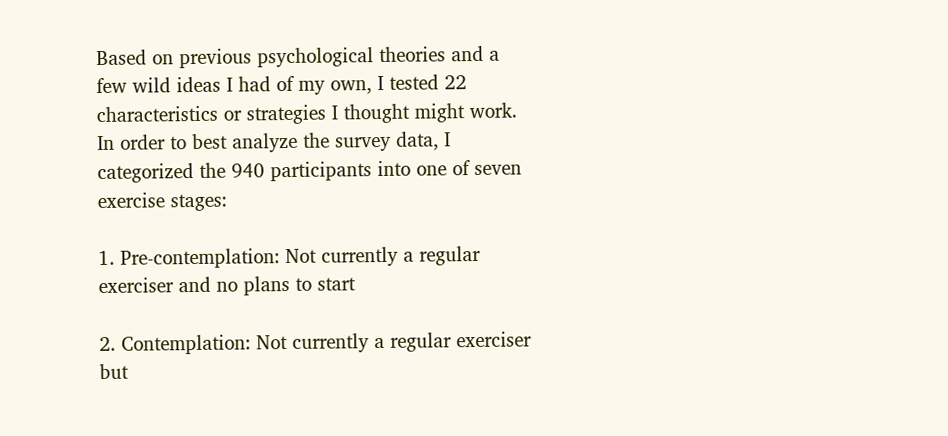Based on previous psychological theories and a few wild ideas I had of my own, I tested 22 characteristics or strategies I thought might work. In order to best analyze the survey data, I categorized the 940 participants into one of seven exercise stages:

1. Pre-contemplation: Not currently a regular exerciser and no plans to start

2. Contemplation: Not currently a regular exerciser but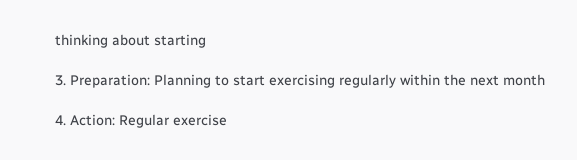thinking about starting

3. Preparation: Planning to start exercising regularly within the next month

4. Action: Regular exercise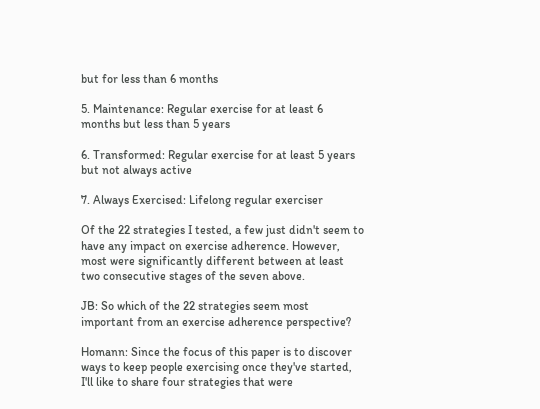but for less than 6 months

5. Maintenance: Regular exercise for at least 6 months but less than 5 years

6. Transformed: Regular exercise for at least 5 years but not always active

7. Always Exercised: Lifelong regular exerciser

Of the 22 strategies I tested, a few just didn't seem to have any impact on exercise adherence. However, most were significantly different between at least two consecutive stages of the seven above.

JB: So which of the 22 strategies seem most important from an exercise adherence perspective?

Homann: Since the focus of this paper is to discover ways to keep people exercising once they've started, I'll like to share four strategies that were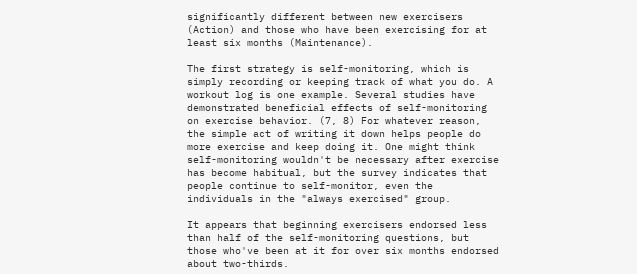significantly different between new exercisers (Action) and those who have been exercising for at least six months (Maintenance).

The first strategy is self-monitoring, which is simply recording or keeping track of what you do. A workout log is one example. Several studies have demonstrated beneficial effects of self-monitoring on exercise behavior. (7, 8) For whatever reason, the simple act of writing it down helps people do more exercise and keep doing it. One might think self-monitoring wouldn't be necessary after exercise has become habitual, but the survey indicates that people continue to self-monitor, even the individuals in the "always exercised" group.

It appears that beginning exercisers endorsed less than half of the self-monitoring questions, but those who've been at it for over six months endorsed about two-thirds.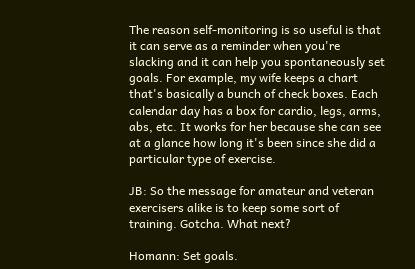The reason self-monitoring is so useful is that it can serve as a reminder when you're slacking and it can help you spontaneously set goals. For example, my wife keeps a chart that's basically a bunch of check boxes. Each calendar day has a box for cardio, legs, arms, abs, etc. It works for her because she can see at a glance how long it's been since she did a particular type of exercise.

JB: So the message for amateur and veteran exercisers alike is to keep some sort of training. Gotcha. What next?

Homann: Set goals.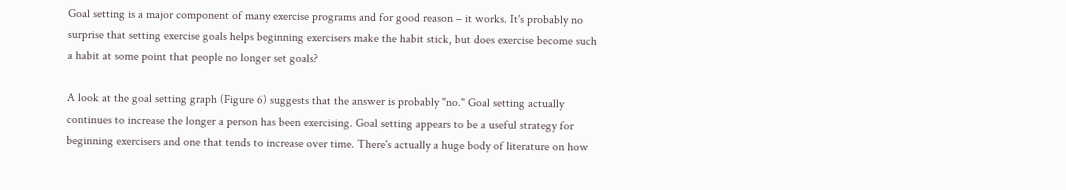Goal setting is a major component of many exercise programs and for good reason – it works. It's probably no surprise that setting exercise goals helps beginning exercisers make the habit stick, but does exercise become such a habit at some point that people no longer set goals?

A look at the goal setting graph (Figure 6) suggests that the answer is probably "no." Goal setting actually continues to increase the longer a person has been exercising. Goal setting appears to be a useful strategy for beginning exercisers and one that tends to increase over time. There's actually a huge body of literature on how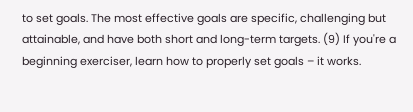to set goals. The most effective goals are specific, challenging but attainable, and have both short and long-term targets. (9) If you're a beginning exerciser, learn how to properly set goals – it works.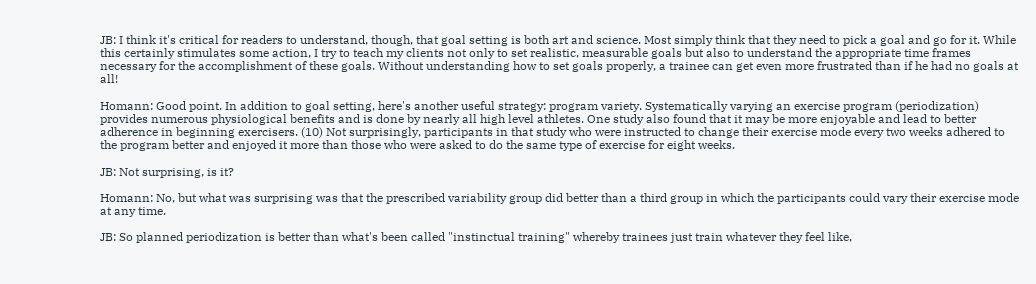JB: I think it's critical for readers to understand, though, that goal setting is both art and science. Most simply think that they need to pick a goal and go for it. While this certainly stimulates some action, I try to teach my clients not only to set realistic, measurable goals but also to understand the appropriate time frames necessary for the accomplishment of these goals. Without understanding how to set goals properly, a trainee can get even more frustrated than if he had no goals at all!

Homann: Good point. In addition to goal setting, here's another useful strategy: program variety. Systematically varying an exercise program (periodization) provides numerous physiological benefits and is done by nearly all high level athletes. One study also found that it may be more enjoyable and lead to better adherence in beginning exercisers. (10) Not surprisingly, participants in that study who were instructed to change their exercise mode every two weeks adhered to the program better and enjoyed it more than those who were asked to do the same type of exercise for eight weeks.

JB: Not surprising, is it?

Homann: No, but what was surprising was that the prescribed variability group did better than a third group in which the participants could vary their exercise mode at any time.

JB: So planned periodization is better than what's been called "instinctual training" whereby trainees just train whatever they feel like,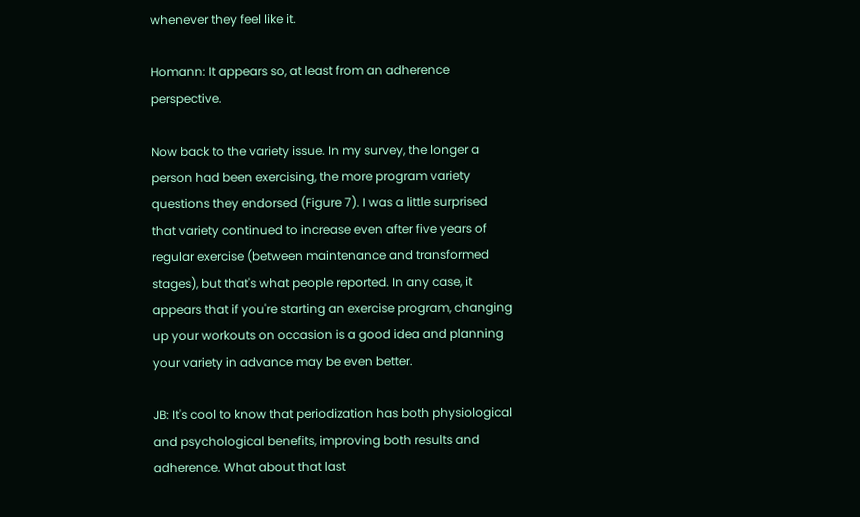whenever they feel like it.

Homann: It appears so, at least from an adherence perspective.

Now back to the variety issue. In my survey, the longer a person had been exercising, the more program variety questions they endorsed (Figure 7). I was a little surprised that variety continued to increase even after five years of regular exercise (between maintenance and transformed stages), but that's what people reported. In any case, it appears that if you're starting an exercise program, changing up your workouts on occasion is a good idea and planning your variety in advance may be even better.

JB: It's cool to know that periodization has both physiological and psychological benefits, improving both results and adherence. What about that last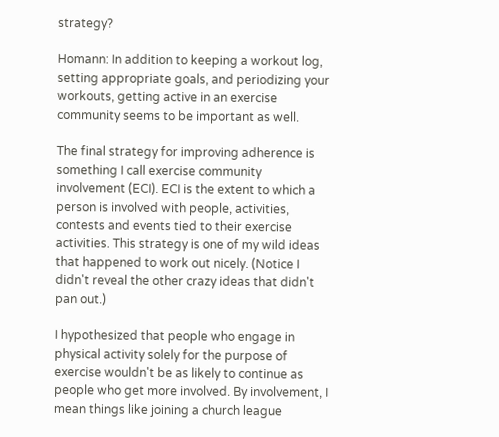strategy?

Homann: In addition to keeping a workout log, setting appropriate goals, and periodizing your workouts, getting active in an exercise community seems to be important as well.

The final strategy for improving adherence is something I call exercise community involvement (ECI). ECI is the extent to which a person is involved with people, activities, contests and events tied to their exercise activities. This strategy is one of my wild ideas that happened to work out nicely. (Notice I didn't reveal the other crazy ideas that didn't pan out.)

I hypothesized that people who engage in physical activity solely for the purpose of exercise wouldn't be as likely to continue as people who get more involved. By involvement, I mean things like joining a church league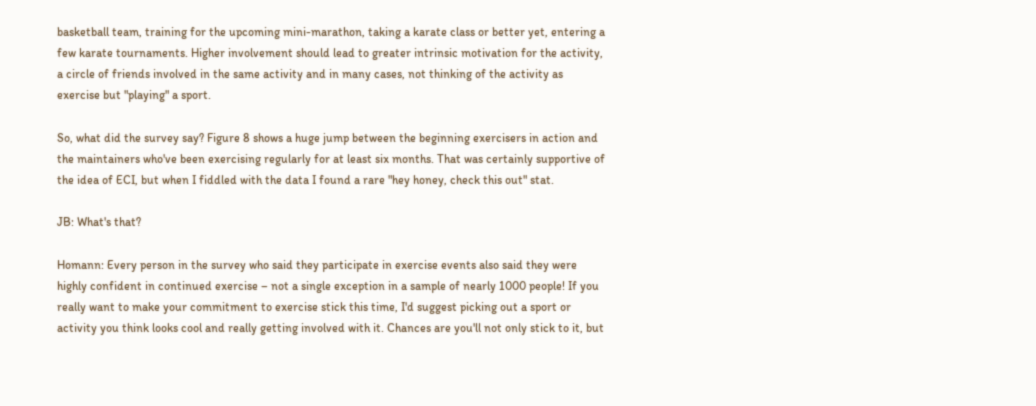basketball team, training for the upcoming mini-marathon, taking a karate class or better yet, entering a few karate tournaments. Higher involvement should lead to greater intrinsic motivation for the activity, a circle of friends involved in the same activity and in many cases, not thinking of the activity as exercise but "playing" a sport.

So, what did the survey say? Figure 8 shows a huge jump between the beginning exercisers in action and the maintainers who've been exercising regularly for at least six months. That was certainly supportive of the idea of ECI, but when I fiddled with the data I found a rare "hey honey, check this out" stat.

JB: What's that?

Homann: Every person in the survey who said they participate in exercise events also said they were highly confident in continued exercise – not a single exception in a sample of nearly 1000 people! If you really want to make your commitment to exercise stick this time, I'd suggest picking out a sport or activity you think looks cool and really getting involved with it. Chances are you'll not only stick to it, but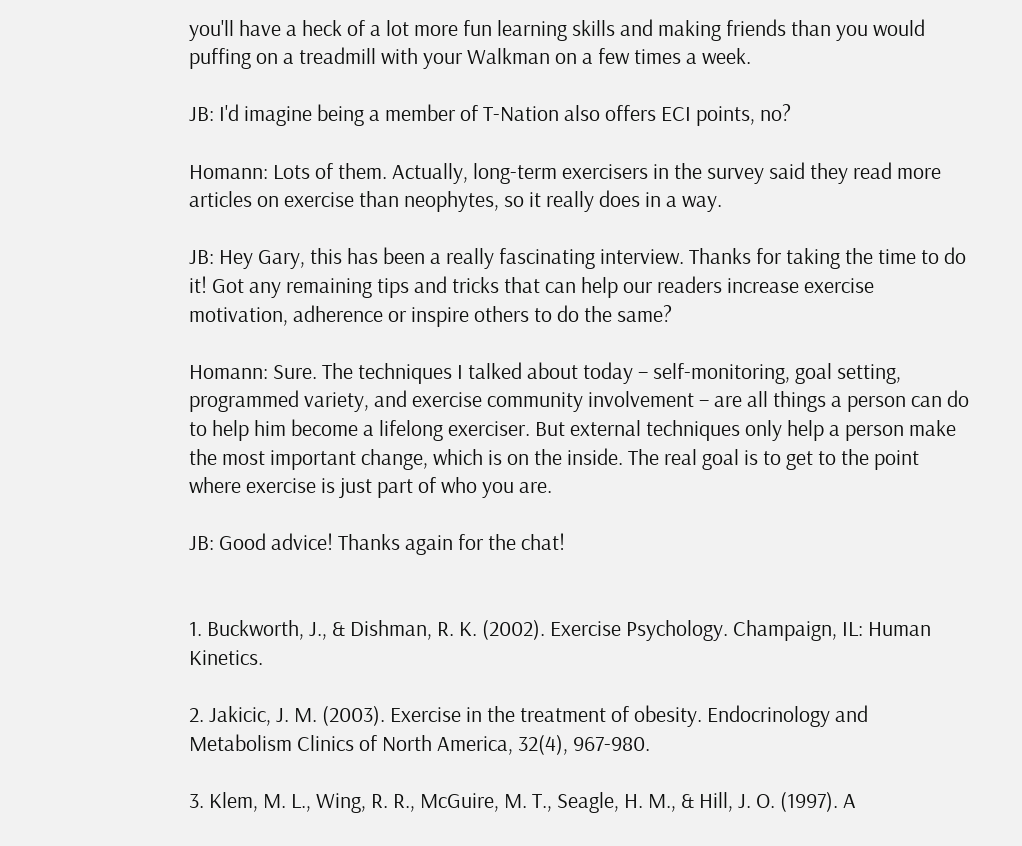you'll have a heck of a lot more fun learning skills and making friends than you would puffing on a treadmill with your Walkman on a few times a week.

JB: I'd imagine being a member of T-Nation also offers ECI points, no?

Homann: Lots of them. Actually, long-term exercisers in the survey said they read more articles on exercise than neophytes, so it really does in a way.

JB: Hey Gary, this has been a really fascinating interview. Thanks for taking the time to do it! Got any remaining tips and tricks that can help our readers increase exercise motivation, adherence or inspire others to do the same?

Homann: Sure. The techniques I talked about today – self-monitoring, goal setting, programmed variety, and exercise community involvement – are all things a person can do to help him become a lifelong exerciser. But external techniques only help a person make the most important change, which is on the inside. The real goal is to get to the point where exercise is just part of who you are.

JB: Good advice! Thanks again for the chat!


1. Buckworth, J., & Dishman, R. K. (2002). Exercise Psychology. Champaign, IL: Human Kinetics.

2. Jakicic, J. M. (2003). Exercise in the treatment of obesity. Endocrinology and Metabolism Clinics of North America, 32(4), 967-980.

3. Klem, M. L., Wing, R. R., McGuire, M. T., Seagle, H. M., & Hill, J. O. (1997). A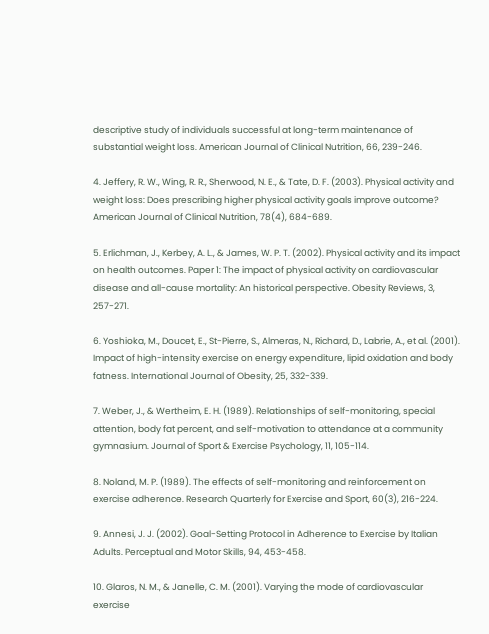descriptive study of individuals successful at long-term maintenance of substantial weight loss. American Journal of Clinical Nutrition, 66, 239-246.

4. Jeffery, R. W., Wing, R. R., Sherwood, N. E., & Tate, D. F. (2003). Physical activity and weight loss: Does prescribing higher physical activity goals improve outcome? American Journal of Clinical Nutrition, 78(4), 684-689.

5. Erlichman, J., Kerbey, A. L., & James, W. P. T. (2002). Physical activity and its impact on health outcomes. Paper 1: The impact of physical activity on cardiovascular disease and all-cause mortality: An historical perspective. Obesity Reviews, 3, 257-271.

6. Yoshioka, M., Doucet, E., St-Pierre, S., Almeras, N., Richard, D., Labrie, A., et al. (2001). Impact of high-intensity exercise on energy expenditure, lipid oxidation and body fatness. International Journal of Obesity, 25, 332-339.

7. Weber, J., & Wertheim, E. H. (1989). Relationships of self-monitoring, special attention, body fat percent, and self-motivation to attendance at a community gymnasium. Journal of Sport & Exercise Psychology, 11, 105-114.

8. Noland, M. P. (1989). The effects of self-monitoring and reinforcement on exercise adherence. Research Quarterly for Exercise and Sport, 60(3), 216-224.

9. Annesi, J. J. (2002). Goal-Setting Protocol in Adherence to Exercise by Italian Adults. Perceptual and Motor Skills, 94, 453-458.

10. Glaros, N. M., & Janelle, C. M. (2001). Varying the mode of cardiovascular exercise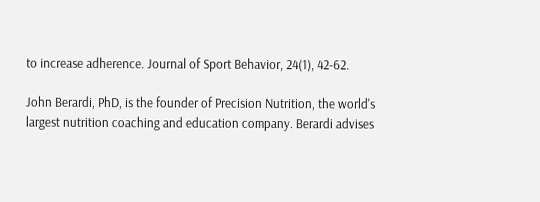to increase adherence. Journal of Sport Behavior, 24(1), 42-62.

John Berardi, PhD, is the founder of Precision Nutrition, the world's largest nutrition coaching and education company. Berardi advises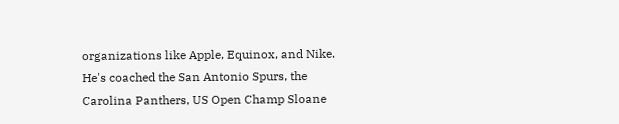organizations like Apple, Equinox, and Nike. He's coached the San Antonio Spurs, the Carolina Panthers, US Open Champ Sloane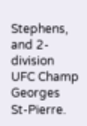Stephens, and 2-division UFC Champ Georges St-Pierre.